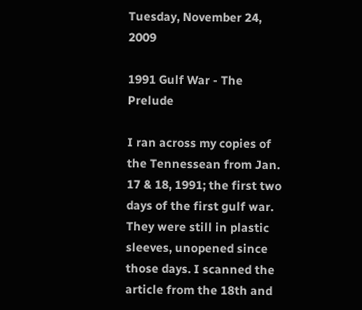Tuesday, November 24, 2009

1991 Gulf War - The Prelude

I ran across my copies of the Tennessean from Jan. 17 & 18, 1991; the first two days of the first gulf war. They were still in plastic sleeves, unopened since those days. I scanned the article from the 18th and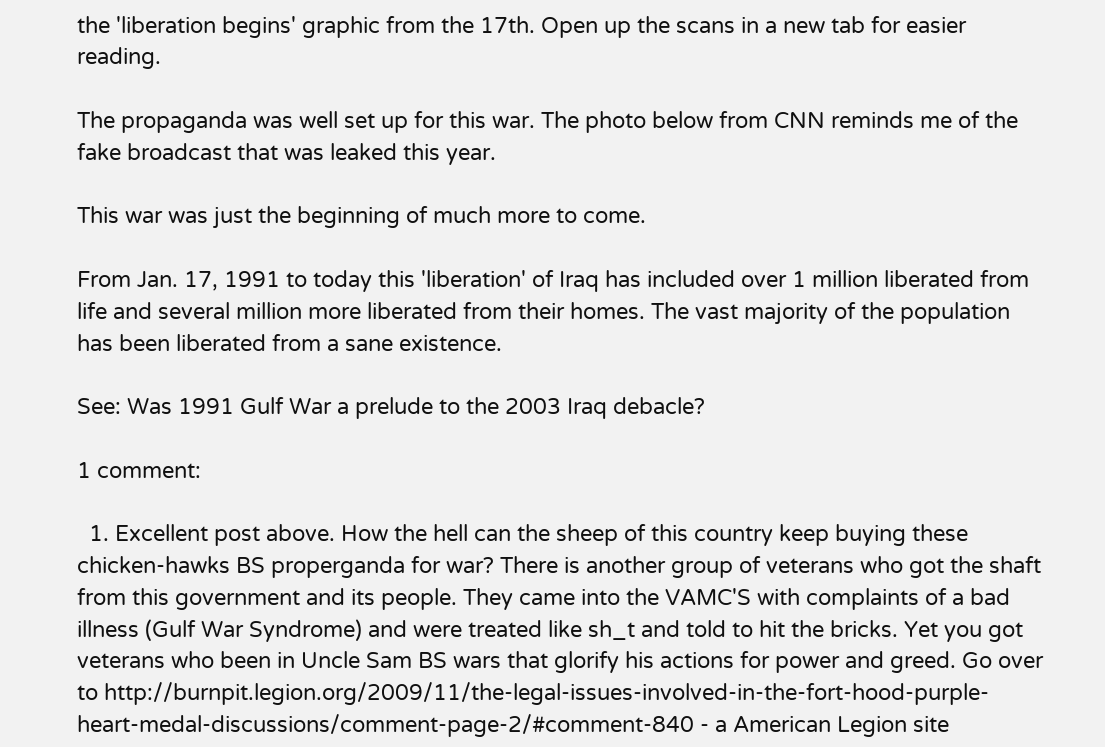the 'liberation begins' graphic from the 17th. Open up the scans in a new tab for easier reading.

The propaganda was well set up for this war. The photo below from CNN reminds me of the fake broadcast that was leaked this year.

This war was just the beginning of much more to come.

From Jan. 17, 1991 to today this 'liberation' of Iraq has included over 1 million liberated from life and several million more liberated from their homes. The vast majority of the population has been liberated from a sane existence.

See: Was 1991 Gulf War a prelude to the 2003 Iraq debacle?

1 comment:

  1. Excellent post above. How the hell can the sheep of this country keep buying these chicken-hawks BS properganda for war? There is another group of veterans who got the shaft from this government and its people. They came into the VAMC'S with complaints of a bad illness (Gulf War Syndrome) and were treated like sh_t and told to hit the bricks. Yet you got veterans who been in Uncle Sam BS wars that glorify his actions for power and greed. Go over to http://burnpit.legion.org/2009/11/the-legal-issues-involved-in-the-fort-hood-purple-heart-medal-discussions/comment-page-2/#comment-840 - a American Legion site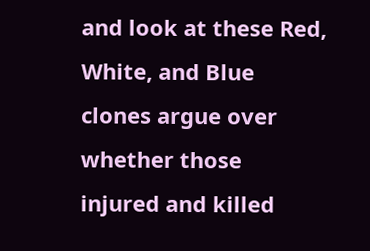and look at these Red, White, and Blue clones argue over whether those injured and killed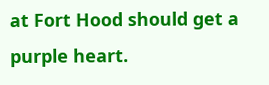at Fort Hood should get a purple heart.